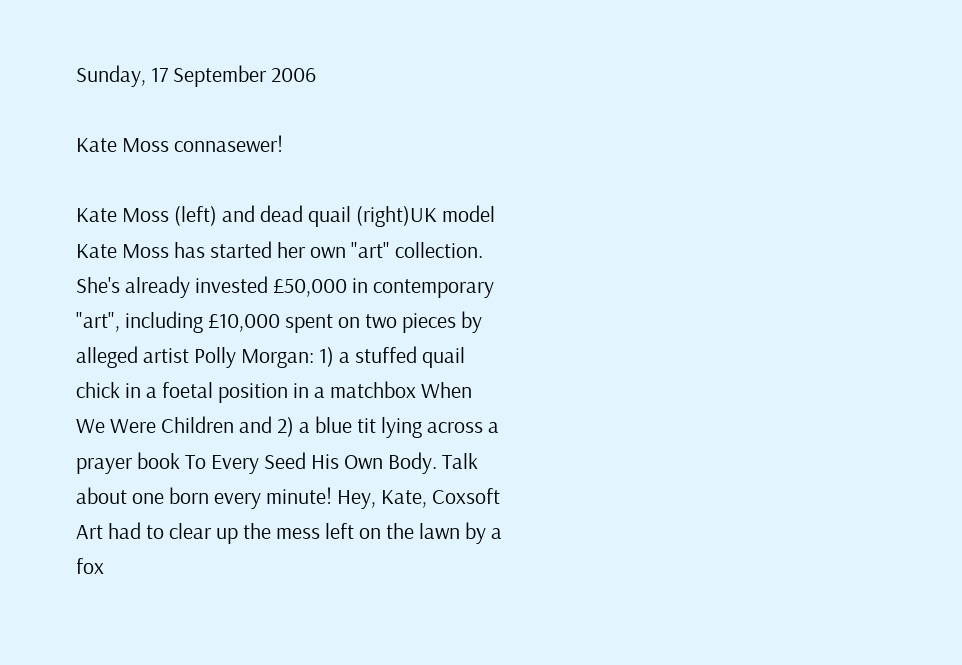Sunday, 17 September 2006

Kate Moss connasewer!

Kate Moss (left) and dead quail (right)UK model Kate Moss has started her own "art" collection. She's already invested £50,000 in contemporary "art", including £10,000 spent on two pieces by alleged artist Polly Morgan: 1) a stuffed quail chick in a foetal position in a matchbox When We Were Children and 2) a blue tit lying across a prayer book To Every Seed His Own Body. Talk about one born every minute! Hey, Kate, Coxsoft Art had to clear up the mess left on the lawn by a fox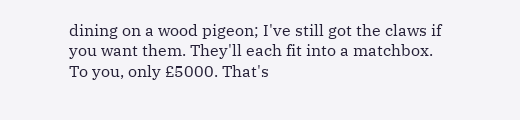dining on a wood pigeon; I've still got the claws if you want them. They'll each fit into a matchbox. To you, only £5000. That's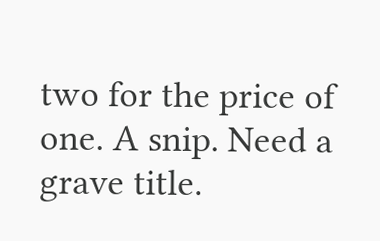two for the price of one. A snip. Need a grave title.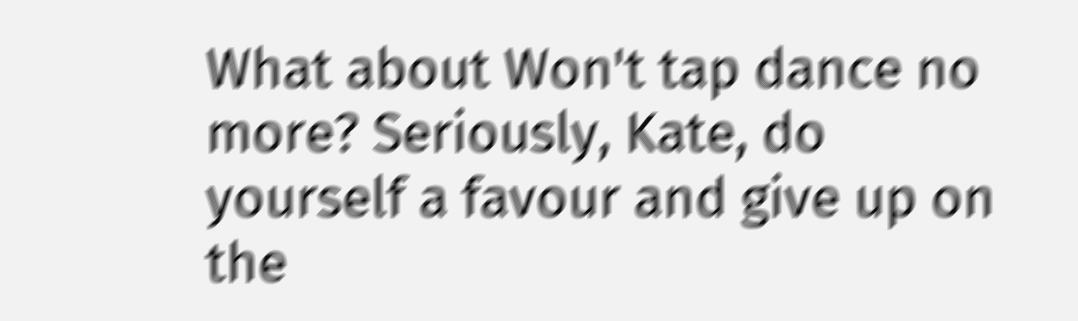What about Won't tap dance no more? Seriously, Kate, do yourself a favour and give up on the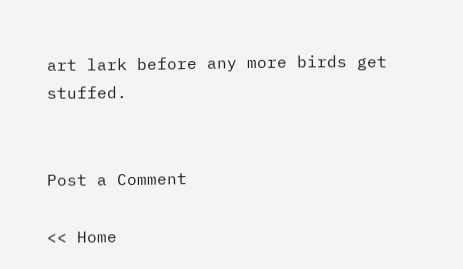art lark before any more birds get stuffed.


Post a Comment

<< Home